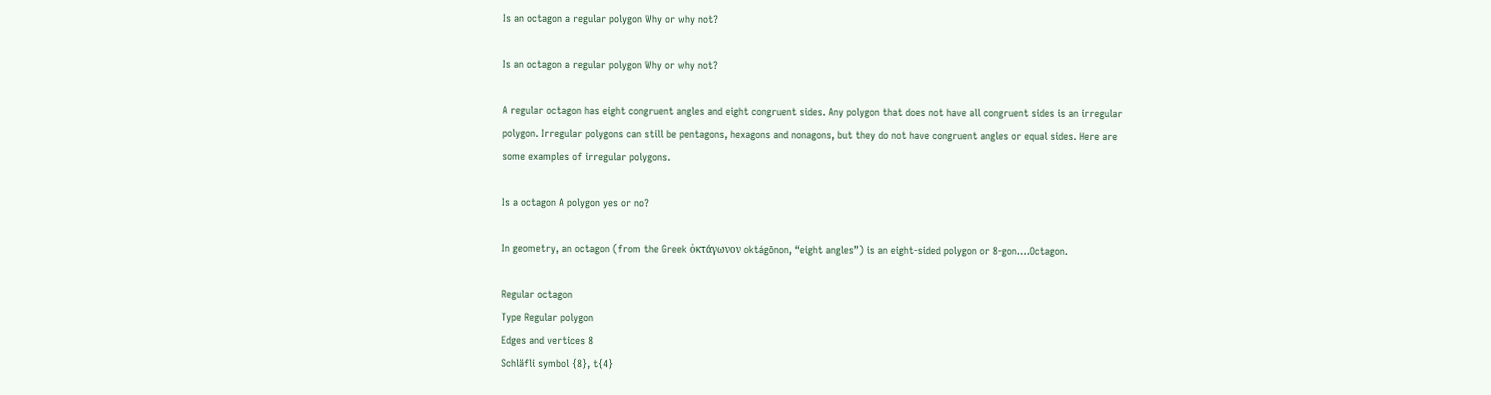Is an octagon a regular polygon Why or why not?

Is an octagon a regular polygon Why or why not?

A regular octagon has eight congruent angles and eight congruent sides. Any polygon that does not have all congruent sides is an irregular polygon. Irregular polygons can still be pentagons, hexagons and nonagons, but they do not have congruent angles or equal sides. Here are some examples of irregular polygons.

Is a octagon A polygon yes or no?

In geometry, an octagon (from the Greek ὀκτάγωνον oktágōnon, “eight angles”) is an eight-sided polygon or 8-gon….Octagon.

Regular octagon
Type Regular polygon
Edges and vertices 8
Schläfli symbol {8}, t{4}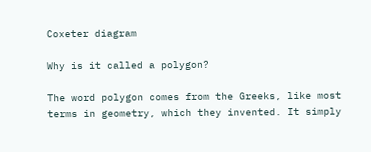Coxeter diagram

Why is it called a polygon?

The word polygon comes from the Greeks, like most terms in geometry, which they invented. It simply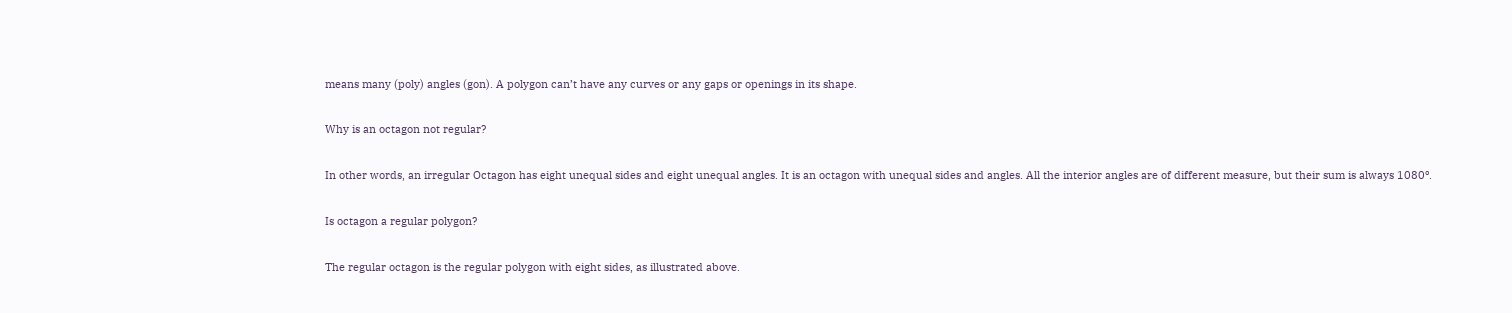means many (poly) angles (gon). A polygon can’t have any curves or any gaps or openings in its shape.

Why is an octagon not regular?

In other words, an irregular Octagon has eight unequal sides and eight unequal angles. It is an octagon with unequal sides and angles. All the interior angles are of different measure, but their sum is always 1080º.

Is octagon a regular polygon?

The regular octagon is the regular polygon with eight sides, as illustrated above.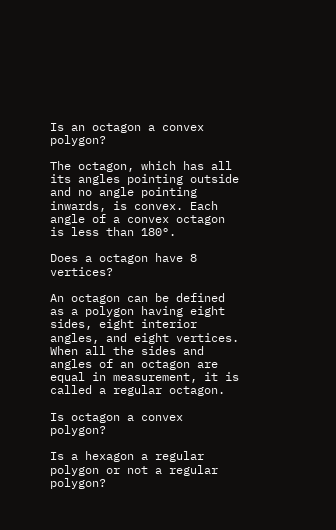Is an octagon a convex polygon?

The octagon, which has all its angles pointing outside and no angle pointing inwards, is convex. Each angle of a convex octagon is less than 180°.

Does a octagon have 8 vertices?

An octagon can be defined as a polygon having eight sides, eight interior angles, and eight vertices. When all the sides and angles of an octagon are equal in measurement, it is called a regular octagon.

Is octagon a convex polygon?

Is a hexagon a regular polygon or not a regular polygon?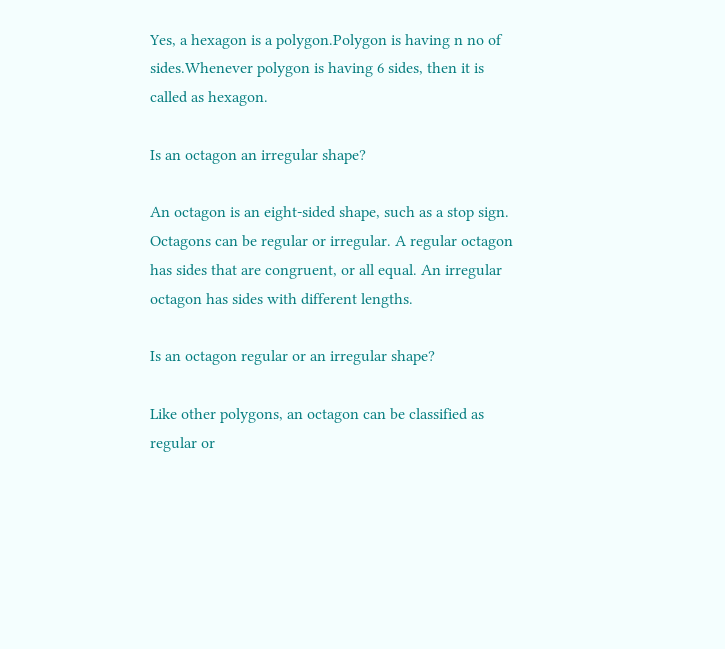Yes, a hexagon is a polygon.Polygon is having n no of sides.Whenever polygon is having 6 sides, then it is called as hexagon.

Is an octagon an irregular shape?

An octagon is an eight-sided shape, such as a stop sign. Octagons can be regular or irregular. A regular octagon has sides that are congruent, or all equal. An irregular octagon has sides with different lengths.

Is an octagon regular or an irregular shape?

Like other polygons, an octagon can be classified as regular or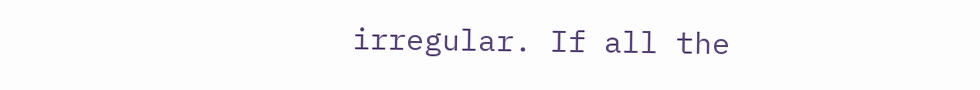irregular. If all the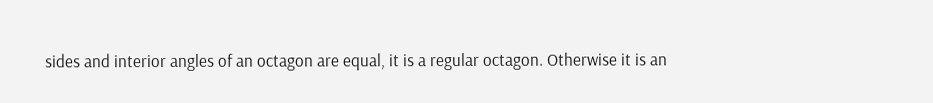sides and interior angles of an octagon are equal, it is a regular octagon. Otherwise it is an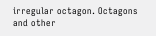irregular octagon. Octagons and other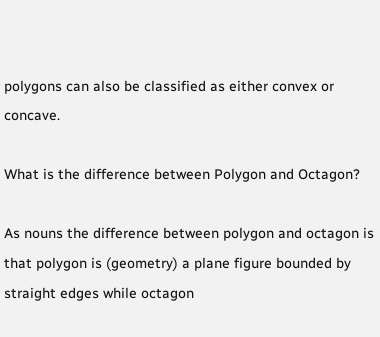polygons can also be classified as either convex or concave.

What is the difference between Polygon and Octagon?

As nouns the difference between polygon and octagon is that polygon is (geometry) a plane figure bounded by straight edges while octagon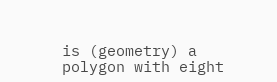is (geometry) a polygon with eight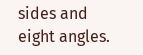sides and eight angles.